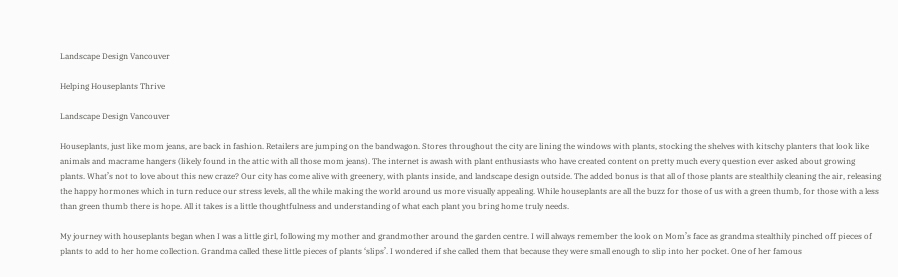Landscape Design Vancouver

Helping Houseplants Thrive

Landscape Design Vancouver

Houseplants, just like mom jeans, are back in fashion. Retailers are jumping on the bandwagon. Stores throughout the city are lining the windows with plants, stocking the shelves with kitschy planters that look like animals and macrame hangers (likely found in the attic with all those mom jeans). The internet is awash with plant enthusiasts who have created content on pretty much every question ever asked about growing plants. What’s not to love about this new craze? Our city has come alive with greenery, with plants inside, and landscape design outside. The added bonus is that all of those plants are stealthily cleaning the air, releasing the happy hormones which in turn reduce our stress levels, all the while making the world around us more visually appealing. While houseplants are all the buzz for those of us with a green thumb, for those with a less than green thumb there is hope. All it takes is a little thoughtfulness and understanding of what each plant you bring home truly needs.

My journey with houseplants began when I was a little girl, following my mother and grandmother around the garden centre. I will always remember the look on Mom’s face as grandma stealthily pinched off pieces of plants to add to her home collection. Grandma called these little pieces of plants ‘slips’. I wondered if she called them that because they were small enough to slip into her pocket. One of her famous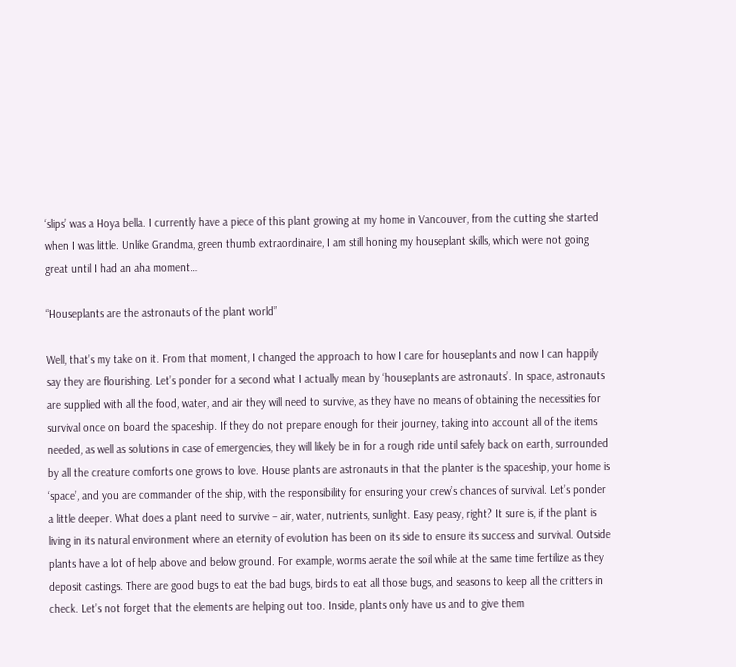‘slips’ was a Hoya bella. I currently have a piece of this plant growing at my home in Vancouver, from the cutting she started when I was little. Unlike Grandma, green thumb extraordinaire, I am still honing my houseplant skills, which were not going great until I had an aha moment…

“Houseplants are the astronauts of the plant world”

Well, that’s my take on it. From that moment, I changed the approach to how I care for houseplants and now I can happily say they are flourishing. Let’s ponder for a second what I actually mean by ‘houseplants are astronauts’. In space, astronauts are supplied with all the food, water, and air they will need to survive, as they have no means of obtaining the necessities for survival once on board the spaceship. If they do not prepare enough for their journey, taking into account all of the items needed, as well as solutions in case of emergencies, they will likely be in for a rough ride until safely back on earth, surrounded by all the creature comforts one grows to love. House plants are astronauts in that the planter is the spaceship, your home is ‘space’, and you are commander of the ship, with the responsibility for ensuring your crew’s chances of survival. Let’s ponder a little deeper. What does a plant need to survive – air, water, nutrients, sunlight. Easy peasy, right? It sure is, if the plant is living in its natural environment where an eternity of evolution has been on its side to ensure its success and survival. Outside plants have a lot of help above and below ground. For example, worms aerate the soil while at the same time fertilize as they deposit castings. There are good bugs to eat the bad bugs, birds to eat all those bugs, and seasons to keep all the critters in check. Let’s not forget that the elements are helping out too. Inside, plants only have us and to give them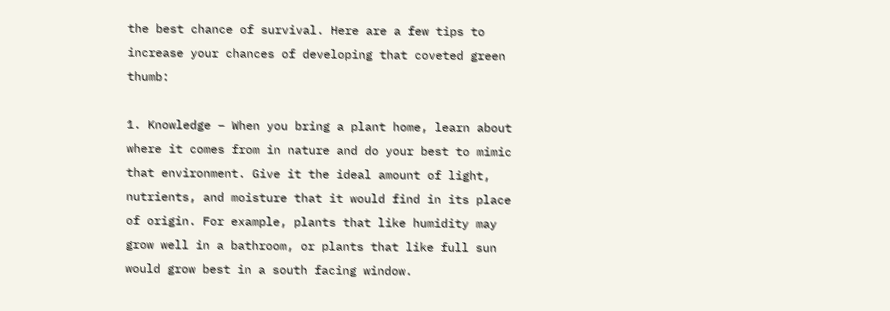the best chance of survival. Here are a few tips to increase your chances of developing that coveted green thumb:

1. Knowledge – When you bring a plant home, learn about where it comes from in nature and do your best to mimic that environment. Give it the ideal amount of light, nutrients, and moisture that it would find in its place of origin. For example, plants that like humidity may grow well in a bathroom, or plants that like full sun would grow best in a south facing window.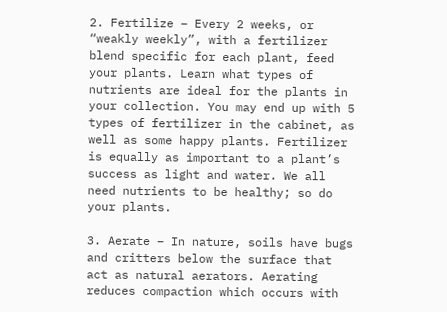2. Fertilize – Every 2 weeks, or “weakly weekly”, with a fertilizer blend specific for each plant, feed your plants. Learn what types of nutrients are ideal for the plants in your collection. You may end up with 5 types of fertilizer in the cabinet, as well as some happy plants. Fertilizer is equally as important to a plant’s success as light and water. We all need nutrients to be healthy; so do your plants.

3. Aerate – In nature, soils have bugs and critters below the surface that act as natural aerators. Aerating reduces compaction which occurs with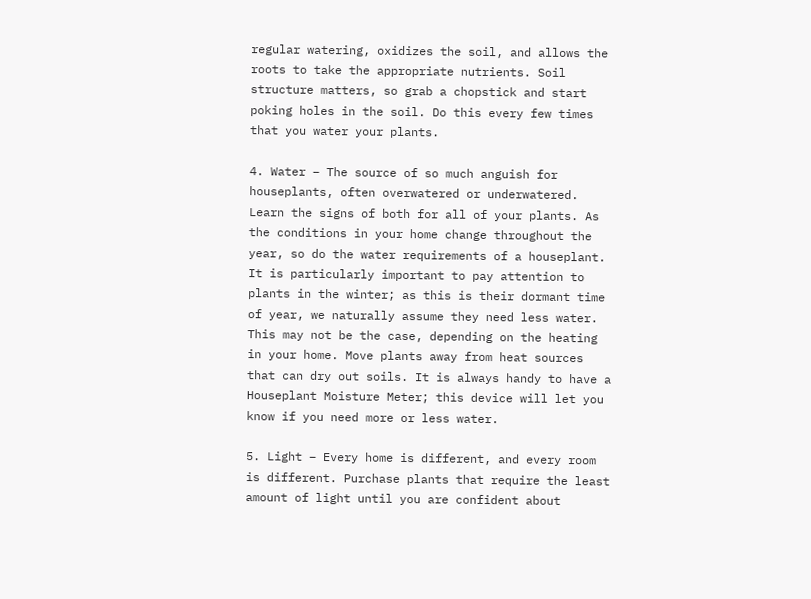regular watering, oxidizes the soil, and allows the roots to take the appropriate nutrients. Soil structure matters, so grab a chopstick and start poking holes in the soil. Do this every few times that you water your plants.

4. Water – The source of so much anguish for houseplants, often overwatered or underwatered. Learn the signs of both for all of your plants. As the conditions in your home change throughout the year, so do the water requirements of a houseplant. It is particularly important to pay attention to plants in the winter; as this is their dormant time of year, we naturally assume they need less water. This may not be the case, depending on the heating in your home. Move plants away from heat sources that can dry out soils. It is always handy to have a Houseplant Moisture Meter; this device will let you know if you need more or less water.

5. Light – Every home is different, and every room is different. Purchase plants that require the least amount of light until you are confident about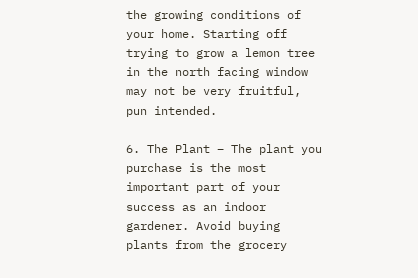the growing conditions of your home. Starting off trying to grow a lemon tree in the north facing window may not be very fruitful, pun intended.

6. The Plant – The plant you purchase is the most important part of your success as an indoor gardener. Avoid buying plants from the grocery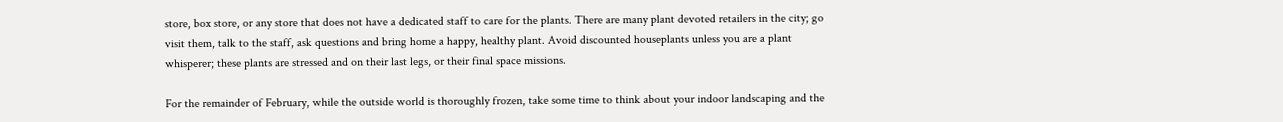store, box store, or any store that does not have a dedicated staff to care for the plants. There are many plant devoted retailers in the city; go visit them, talk to the staff, ask questions and bring home a happy, healthy plant. Avoid discounted houseplants unless you are a plant whisperer; these plants are stressed and on their last legs, or their final space missions.

For the remainder of February, while the outside world is thoroughly frozen, take some time to think about your indoor landscaping and the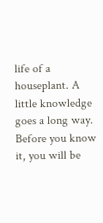life of a houseplant. A little knowledge goes a long way. Before you know it, you will be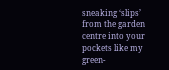sneaking ‘slips’ from the garden centre into your pockets like my green-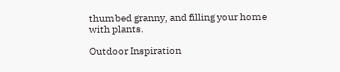thumbed granny, and filling your home with plants.

Outdoor Inspiration